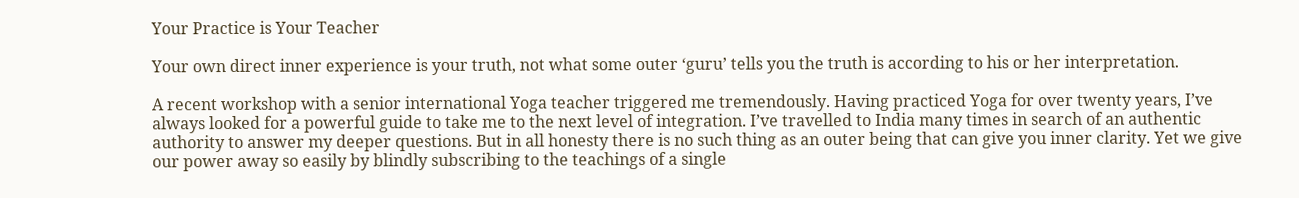Your Practice is Your Teacher

Your own direct inner experience is your truth, not what some outer ‘guru’ tells you the truth is according to his or her interpretation.

A recent workshop with a senior international Yoga teacher triggered me tremendously. Having practiced Yoga for over twenty years, I’ve always looked for a powerful guide to take me to the next level of integration. I’ve travelled to India many times in search of an authentic authority to answer my deeper questions. But in all honesty there is no such thing as an outer being that can give you inner clarity. Yet we give our power away so easily by blindly subscribing to the teachings of a single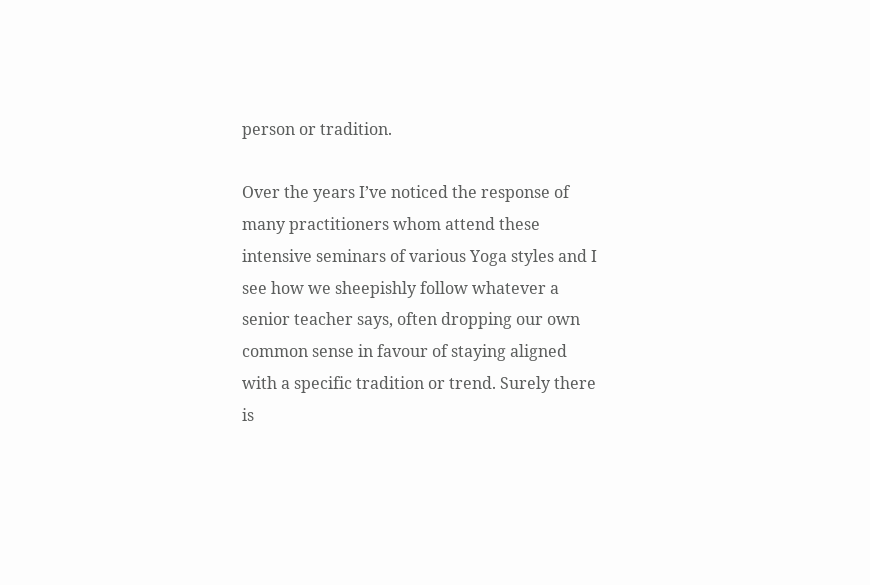person or tradition.

Over the years I’ve noticed the response of many practitioners whom attend these intensive seminars of various Yoga styles and I see how we sheepishly follow whatever a senior teacher says, often dropping our own common sense in favour of staying aligned with a specific tradition or trend. Surely there is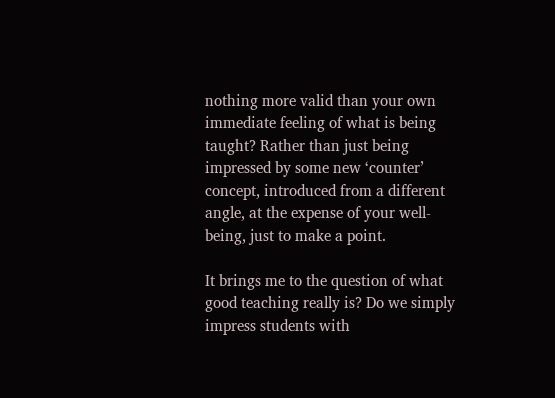nothing more valid than your own immediate feeling of what is being taught? Rather than just being impressed by some new ‘counter’ concept, introduced from a different angle, at the expense of your well-being, just to make a point.

It brings me to the question of what good teaching really is? Do we simply impress students with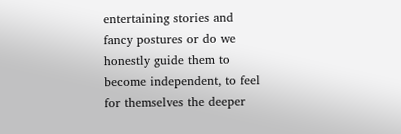entertaining stories and fancy postures or do we honestly guide them to become independent, to feel for themselves the deeper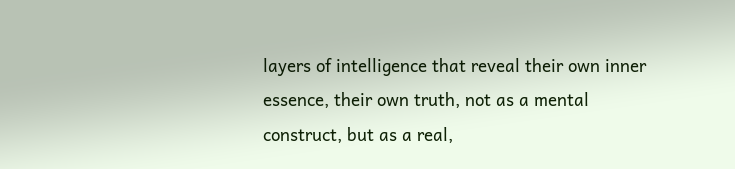layers of intelligence that reveal their own inner essence, their own truth, not as a mental construct, but as a real,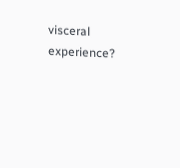visceral experience?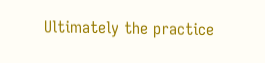Ultimately the practice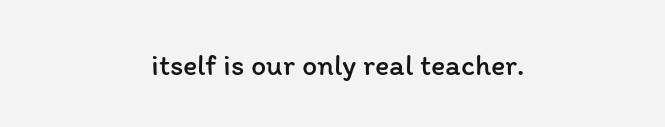itself is our only real teacher.